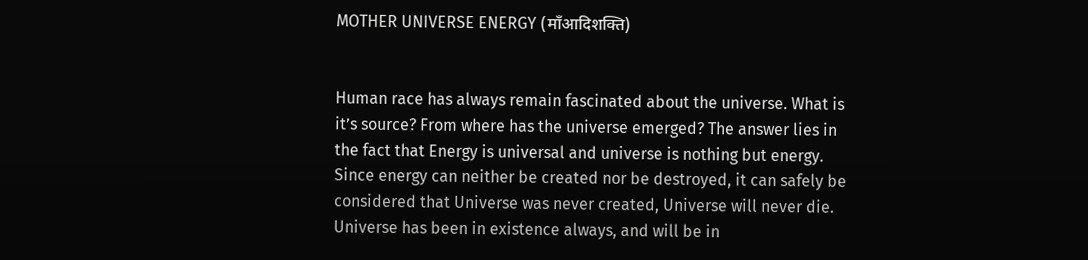MOTHER UNIVERSE ENERGY (माँआदिशक्ति)


Human race has always remain fascinated about the universe. What is it’s source? From where has the universe emerged? The answer lies in the fact that Energy is universal and universe is nothing but energy. Since energy can neither be created nor be destroyed, it can safely be considered that Universe was never created, Universe will never die. Universe has been in existence always, and will be in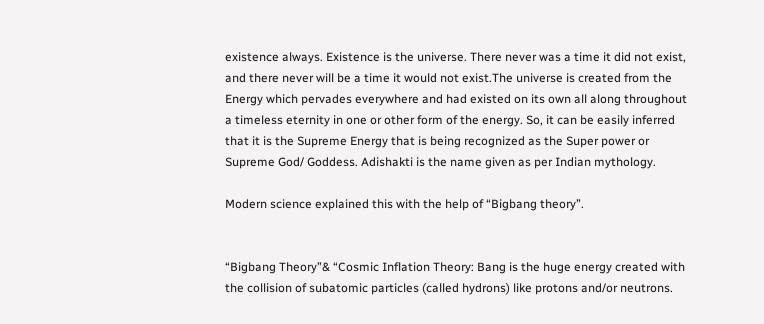existence always. Existence is the universe. There never was a time it did not exist, and there never will be a time it would not exist.The universe is created from the Energy which pervades everywhere and had existed on its own all along throughout a timeless eternity in one or other form of the energy. So, it can be easily inferred that it is the Supreme Energy that is being recognized as the Super power or Supreme God/ Goddess. Adishakti is the name given as per Indian mythology.

Modern science explained this with the help of “Bigbang theory”.


“Bigbang Theory”& “Cosmic Inflation Theory: Bang is the huge energy created with the collision of subatomic particles (called hydrons) like protons and/or neutrons.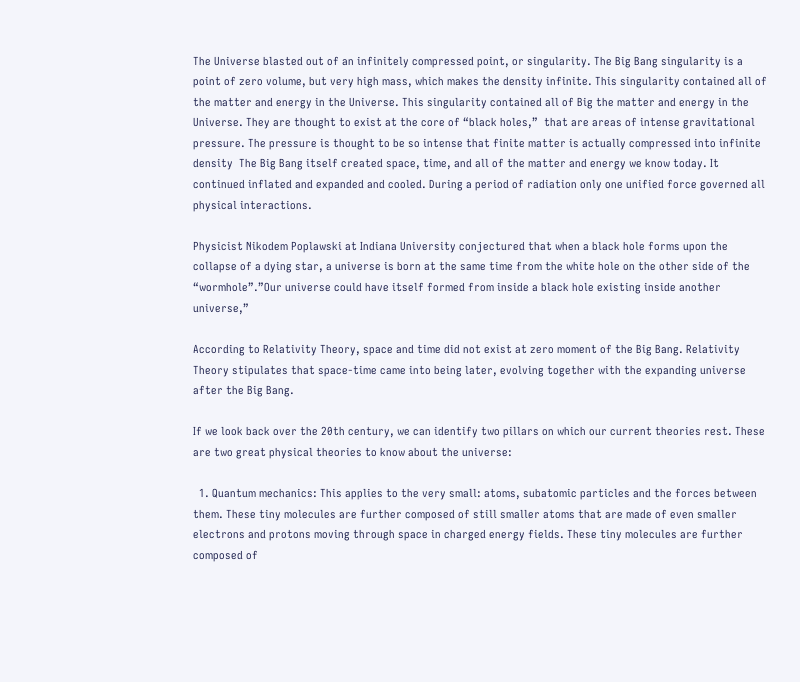The Universe blasted out of an infinitely compressed point, or singularity. The Big Bang singularity is a point of zero volume, but very high mass, which makes the density infinite. This singularity contained all of the matter and energy in the Universe. This singularity contained all of Big the matter and energy in the Universe. They are thought to exist at the core of “black holes,”  that are areas of intense gravitational pressure. The pressure is thought to be so intense that finite matter is actually compressed into infinite density  The Big Bang itself created space, time, and all of the matter and energy we know today. It continued inflated and expanded and cooled. During a period of radiation only one unified force governed all physical interactions.

Physicist Nikodem Poplawski at Indiana University conjectured that when a black hole forms upon the collapse of a dying star, a universe is born at the same time from the white hole on the other side of the “wormhole”.”Our universe could have itself formed from inside a black hole existing inside another universe,”

According to Relativity Theory, space and time did not exist at zero moment of the Big Bang. Relativity Theory stipulates that space-time came into being later, evolving together with the expanding universe after the Big Bang.

If we look back over the 20th century, we can identify two pillars on which our current theories rest. These are two great physical theories to know about the universe:

  1. Quantum mechanics: This applies to the very small: atoms, subatomic particles and the forces between them. These tiny molecules are further composed of still smaller atoms that are made of even smaller electrons and protons moving through space in charged energy fields. These tiny molecules are further composed of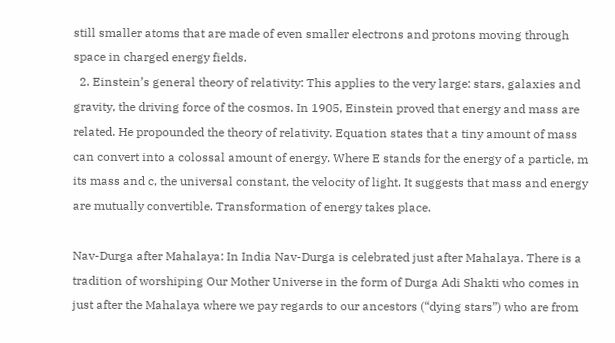still smaller atoms that are made of even smaller electrons and protons moving through space in charged energy fields.
  2. Einstein’s general theory of relativity: This applies to the very large: stars, galaxies and gravity, the driving force of the cosmos. In 1905, Einstein proved that energy and mass are related. He propounded the theory of relativity. Equation states that a tiny amount of mass can convert into a colossal amount of energy. Where E stands for the energy of a particle, m its mass and c, the universal constant, the velocity of light. It suggests that mass and energy are mutually convertible. Transformation of energy takes place.

Nav-Durga after Mahalaya: In India Nav-Durga is celebrated just after Mahalaya. There is a tradition of worshiping Our Mother Universe in the form of Durga Adi Shakti who comes in just after the Mahalaya where we pay regards to our ancestors (“dying stars”) who are from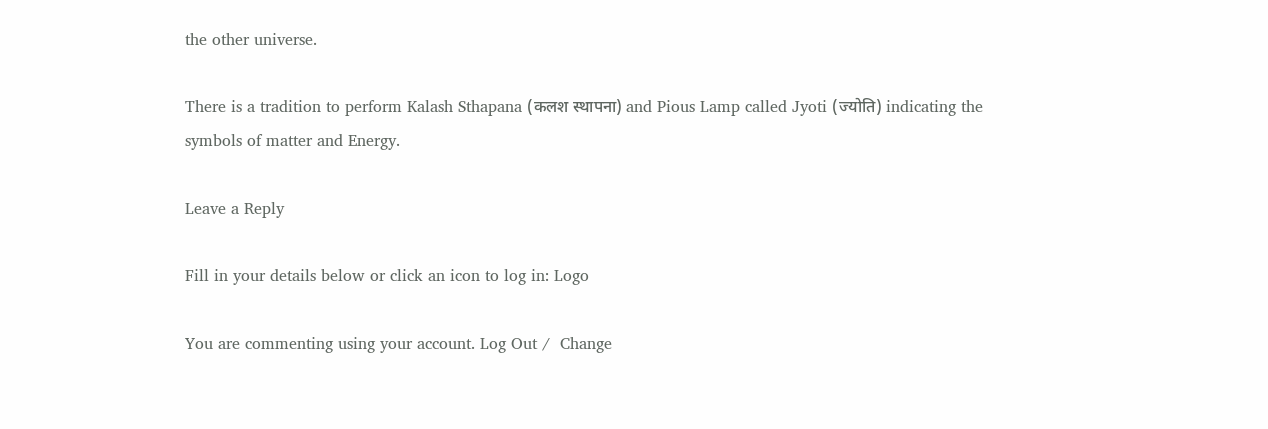the other universe.

There is a tradition to perform Kalash Sthapana (कलश स्थापना) and Pious Lamp called Jyoti (ज्योति) indicating the symbols of matter and Energy.

Leave a Reply

Fill in your details below or click an icon to log in: Logo

You are commenting using your account. Log Out /  Change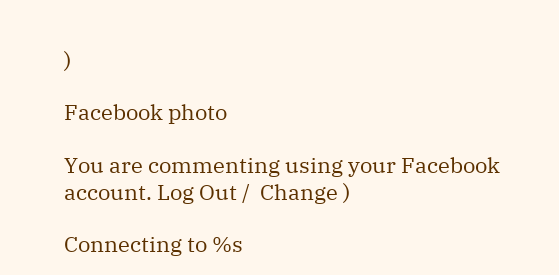)

Facebook photo

You are commenting using your Facebook account. Log Out /  Change )

Connecting to %s